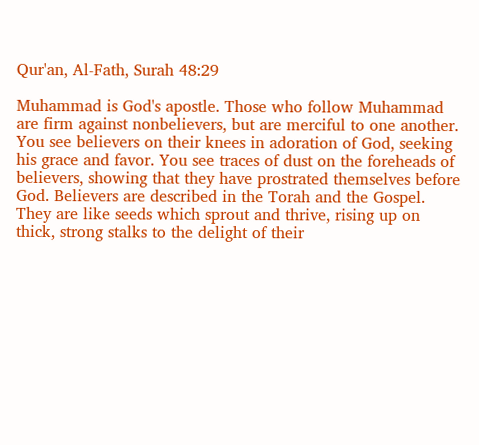Qur'an, Al-Fath, Surah 48:29

Muhammad is God's apostle. Those who follow Muhammad are firm against nonbelievers, but are merciful to one another. You see believers on their knees in adoration of God, seeking his grace and favor. You see traces of dust on the foreheads of believers, showing that they have prostrated themselves before God. Believers are described in the Torah and the Gospel. They are like seeds which sprout and thrive, rising up on thick, strong stalks to the delight of their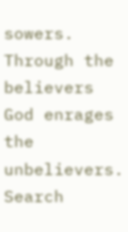sowers. Through the believers God enrages the unbelievers.
Search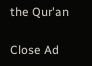the Qur'an

Close Ad